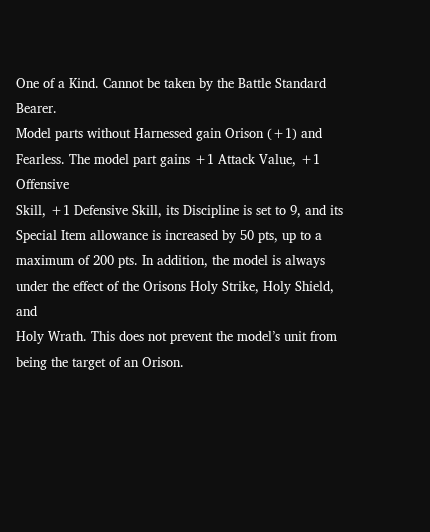One of a Kind. Cannot be taken by the Battle Standard Bearer.
Model parts without Harnessed gain Orison (+1) and Fearless. The model part gains +1 Attack Value, +1 Offensive
Skill, +1 Defensive Skill, its Discipline is set to 9, and its Special Item allowance is increased by 50 pts, up to a
maximum of 200 pts. In addition, the model is always under the effect of the Orisons Holy Strike, Holy Shield, and
Holy Wrath. This does not prevent the model’s unit from being the target of an Orison.